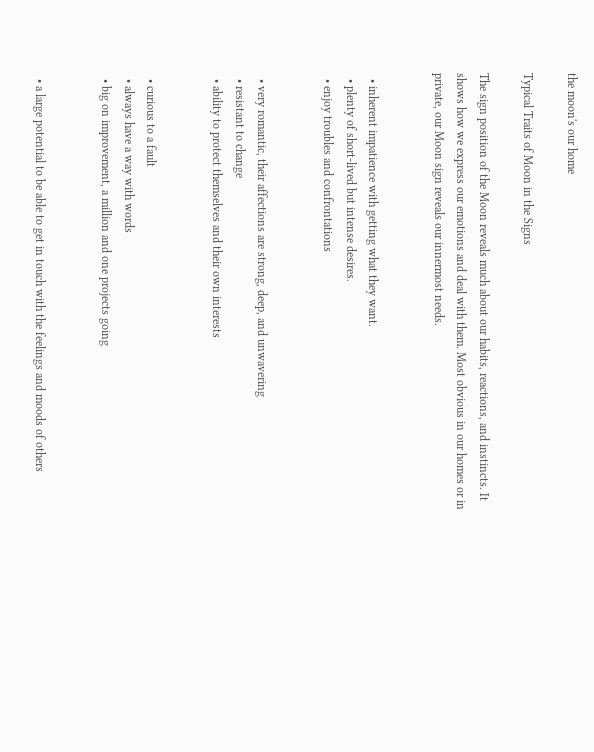the moon's our home

Typical Traits of Moon in the Signs

The sign position of the Moon reveals much about our habits, reactions, and instincts. It shows how we express our emotions and deal with them. Most obvious in our homes or in private, our Moon sign reveals our innermost needs.


  • inherent impatience with getting what they want.
  • plenty of short-lived but intense desires.
  • enjoy troubles and confrontations


  • very romantic, their affections are strong, deep, and unwavering
  • resistant to change
  • ability to protect themselves and their own interests


  • curious to a fault
  • always have a way with words
  • big on improvement, a million and one projects going


  • a large potential to be able to get in touch with the feelings and moods of others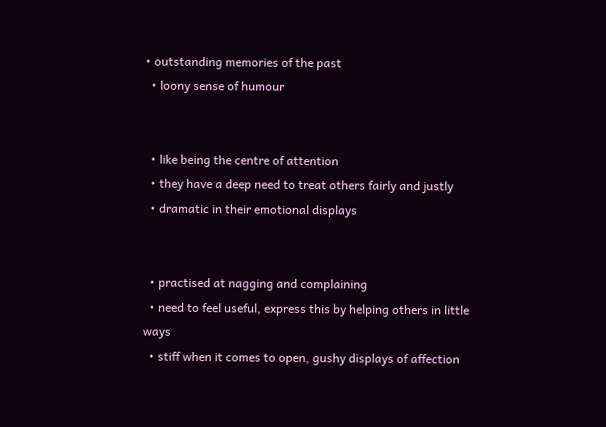• outstanding memories of the past
  • loony sense of humour


  • like being the centre of attention
  • they have a deep need to treat others fairly and justly
  • dramatic in their emotional displays


  • practised at nagging and complaining
  • need to feel useful, express this by helping others in little ways
  • stiff when it comes to open, gushy displays of affection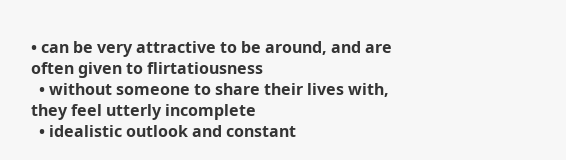• can be very attractive to be around, and are often given to flirtatiousness
  • without someone to share their lives with, they feel utterly incomplete
  • idealistic outlook and constant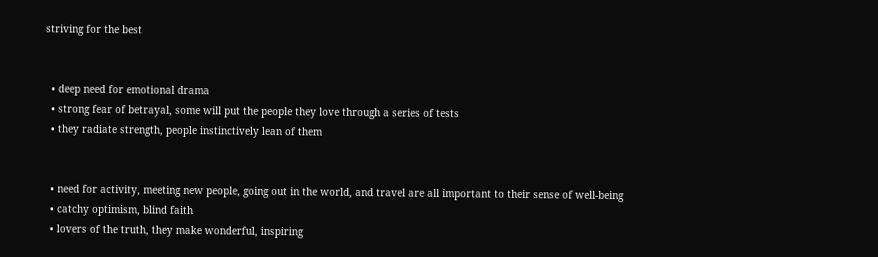striving for the best


  • deep need for emotional drama
  • strong fear of betrayal, some will put the people they love through a series of tests
  • they radiate strength, people instinctively lean of them


  • need for activity, meeting new people, going out in the world, and travel are all important to their sense of well-being
  • catchy optimism, blind faith
  • lovers of the truth, they make wonderful, inspiring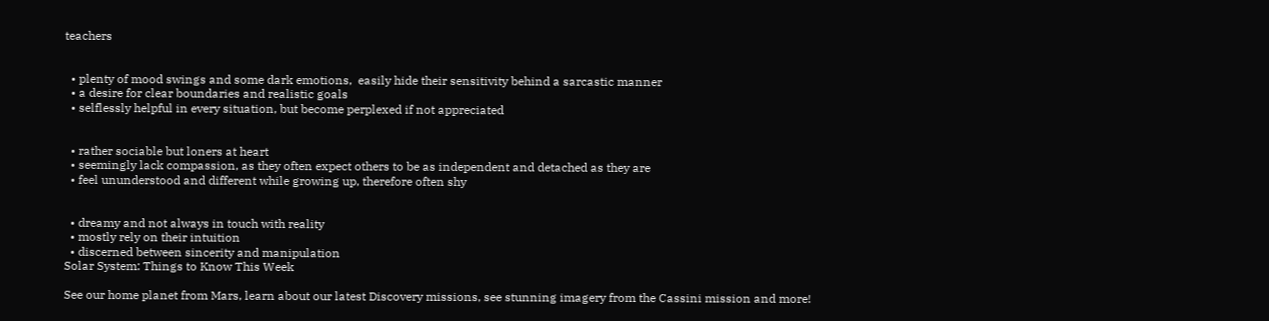teachers


  • plenty of mood swings and some dark emotions,  easily hide their sensitivity behind a sarcastic manner
  • a desire for clear boundaries and realistic goals
  • selflessly helpful in every situation, but become perplexed if not appreciated


  • rather sociable but loners at heart
  • seemingly lack compassion, as they often expect others to be as independent and detached as they are
  • feel ununderstood and different while growing up, therefore often shy


  • dreamy and not always in touch with reality
  • mostly rely on their intuition
  • discerned between sincerity and manipulation
Solar System: Things to Know This Week

See our home planet from Mars, learn about our latest Discovery missions, see stunning imagery from the Cassini mission and more!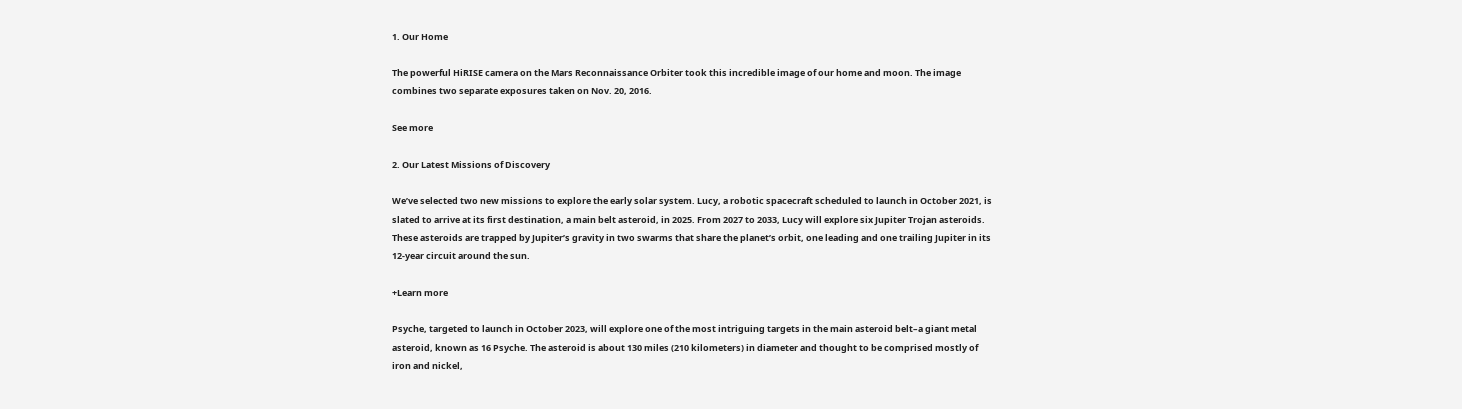1. Our Home

The powerful HiRISE camera on the Mars Reconnaissance Orbiter took this incredible image of our home and moon. The image combines two separate exposures taken on Nov. 20, 2016.

See more

2. Our Latest Missions of Discovery

We’ve selected two new missions to explore the early solar system. Lucy, a robotic spacecraft scheduled to launch in October 2021, is slated to arrive at its first destination, a main belt asteroid, in 2025. From 2027 to 2033, Lucy will explore six Jupiter Trojan asteroids. These asteroids are trapped by Jupiter’s gravity in two swarms that share the planet’s orbit, one leading and one trailing Jupiter in its 12-year circuit around the sun.

+Learn more

Psyche, targeted to launch in October 2023, will explore one of the most intriguing targets in the main asteroid belt–a giant metal asteroid, known as 16 Psyche. The asteroid is about 130 miles (210 kilometers) in diameter and thought to be comprised mostly of iron and nickel,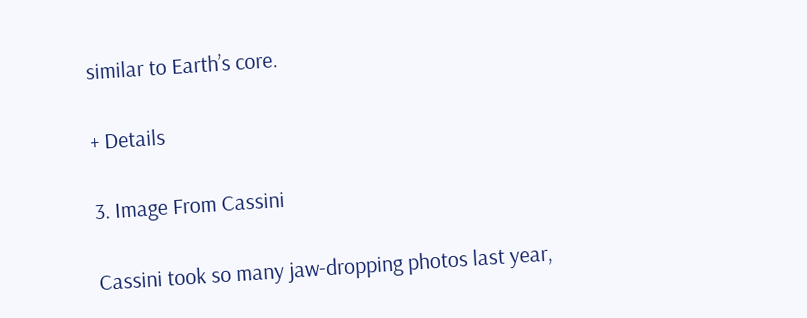similar to Earth’s core.

+ Details

3. Image From Cassini

Cassini took so many jaw-dropping photos last year,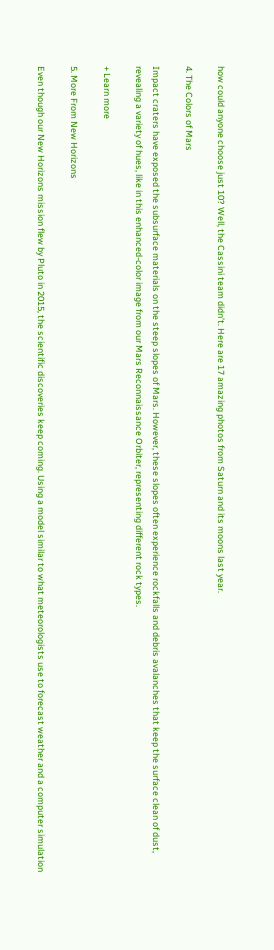how could anyone choose just 10? Well, the Cassini team didn’t. Here are 17 amazing photos from Saturn and its moons last year.

4. The Colors of Mars

Impact craters have exposed the subsurface materials on the steep slopes of Mars. However, these slopes often experience rockfalls and debris avalanches that keep the surface clean of dust, revealing a variety of hues, like in this enhanced-color image from our Mars Reconnaissance Orbiter, representing different rock types.

+ Learn more

5. More From New Horizons

Even though our New Horizons mission flew by Pluto in 2015, the scientific discoveries keep coming. Using a model similar to what meteorologists use to forecast weather and a computer simulation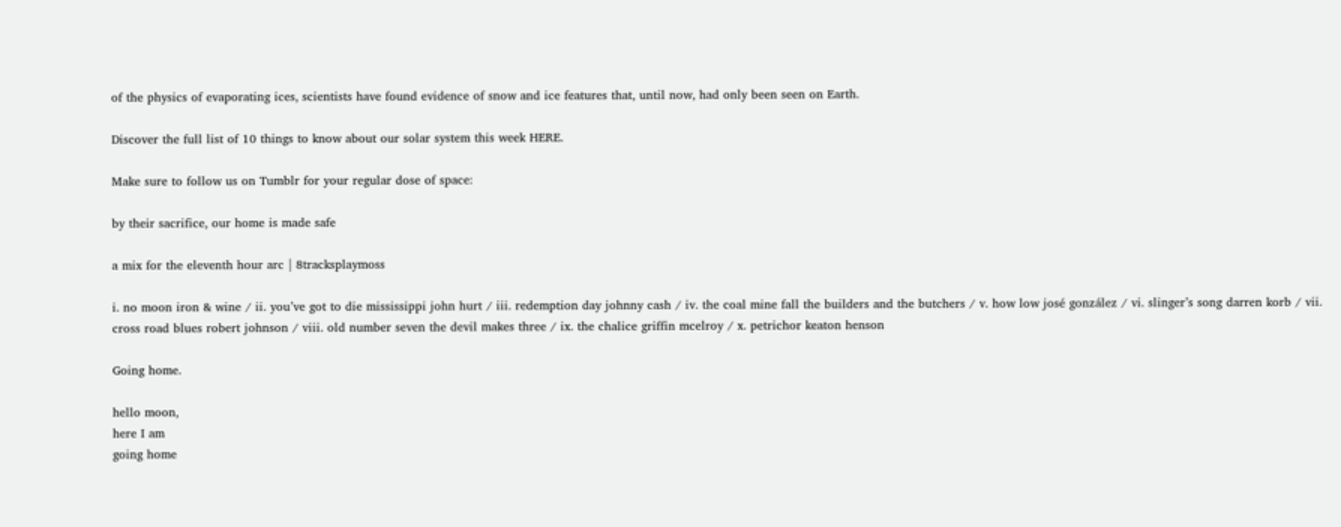of the physics of evaporating ices, scientists have found evidence of snow and ice features that, until now, had only been seen on Earth.

Discover the full list of 10 things to know about our solar system this week HERE.

Make sure to follow us on Tumblr for your regular dose of space:

by their sacrifice, our home is made safe

a mix for the eleventh hour arc | 8tracksplaymoss

i. no moon iron & wine / ii. you’ve got to die mississippi john hurt / iii. redemption day johnny cash / iv. the coal mine fall the builders and the butchers / v. how low josé gonzález / vi. slinger’s song darren korb / vii. cross road blues robert johnson / viii. old number seven the devil makes three / ix. the chalice griffin mcelroy / x. petrichor keaton henson

Going home.

hello moon,
here I am
going home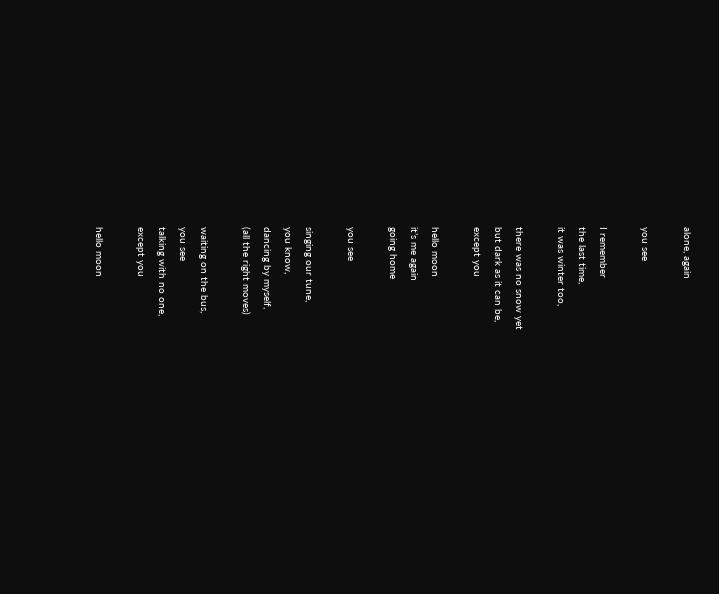alone, again

you see

I remember
the last time,
it was winter too,

there was no snow yet
but dark as it can be,
except you

hello moon
it’s me again
going home

you see

singing our tune,
you know,
dancing by myself,
(all the right moves)

waiting on the bus,
you see
talking with no one,
except you

hello moon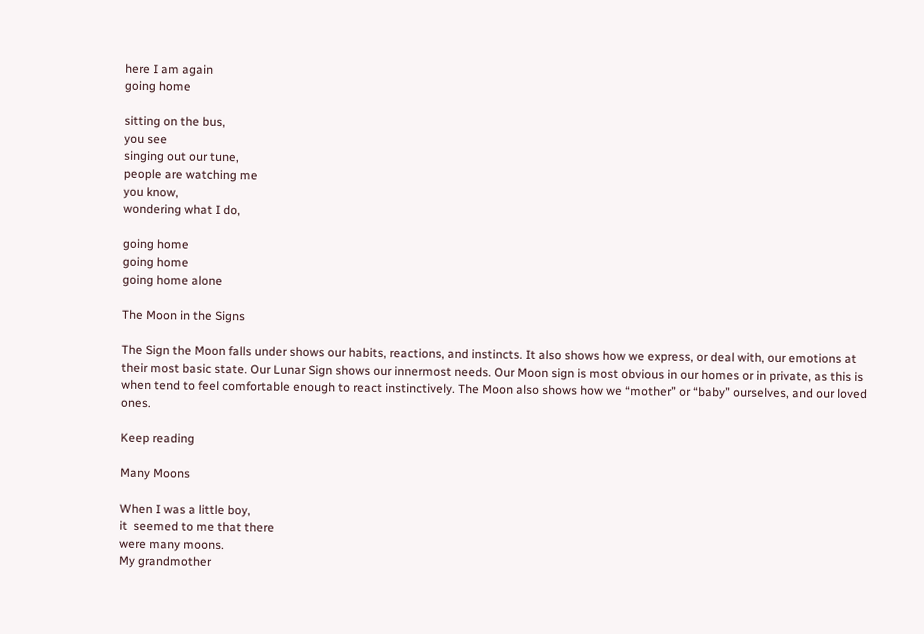here I am again
going home

sitting on the bus,
you see
singing out our tune,
people are watching me
you know,
wondering what I do,

going home
going home
going home alone

The Moon in the Signs

The Sign the Moon falls under shows our habits, reactions, and instincts. It also shows how we express, or deal with, our emotions at their most basic state. Our Lunar Sign shows our innermost needs. Our Moon sign is most obvious in our homes or in private, as this is when tend to feel comfortable enough to react instinctively. The Moon also shows how we “mother” or “baby” ourselves, and our loved ones.

Keep reading

Many Moons

When I was a little boy,
it  seemed to me that there
were many moons.
My grandmother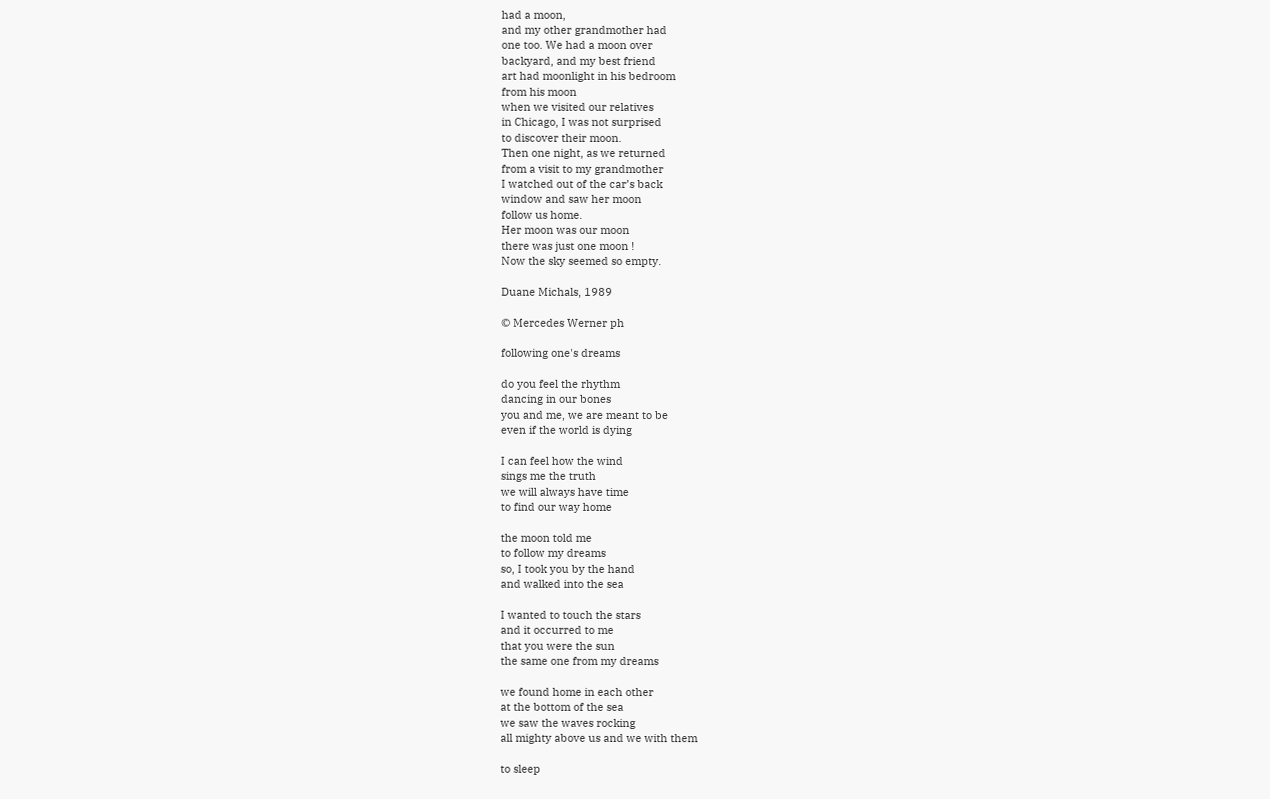had a moon,
and my other grandmother had
one too. We had a moon over
backyard, and my best friend
art had moonlight in his bedroom
from his moon
when we visited our relatives
in Chicago, I was not surprised
to discover their moon.
Then one night, as we returned
from a visit to my grandmother
I watched out of the car’s back
window and saw her moon
follow us home.
Her moon was our moon
there was just one moon !
Now the sky seemed so empty.

Duane Michals, 1989

© Mercedes Werner ph

following one's dreams

do you feel the rhythm
dancing in our bones
you and me, we are meant to be
even if the world is dying

I can feel how the wind
sings me the truth
we will always have time
to find our way home

the moon told me
to follow my dreams
so, I took you by the hand
and walked into the sea

I wanted to touch the stars
and it occurred to me
that you were the sun
the same one from my dreams

we found home in each other
at the bottom of the sea
we saw the waves rocking
all mighty above us and we with them

to sleep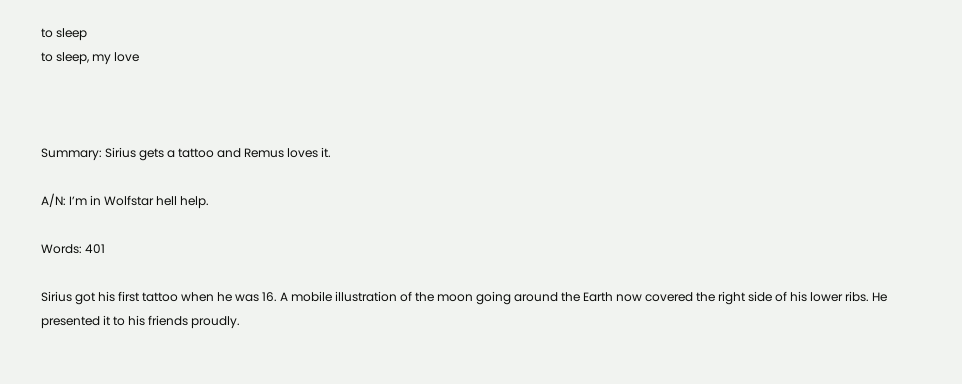to sleep
to sleep, my love



Summary: Sirius gets a tattoo and Remus loves it.

A/N: I’m in Wolfstar hell help.

Words: 401

Sirius got his first tattoo when he was 16. A mobile illustration of the moon going around the Earth now covered the right side of his lower ribs. He presented it to his friends proudly.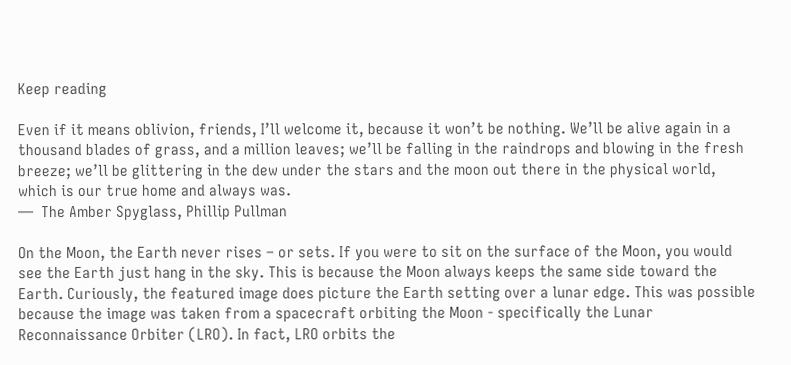Keep reading

Even if it means oblivion, friends, I’ll welcome it, because it won’t be nothing. We’ll be alive again in a thousand blades of grass, and a million leaves; we’ll be falling in the raindrops and blowing in the fresh breeze; we’ll be glittering in the dew under the stars and the moon out there in the physical world, which is our true home and always was.
—  The Amber Spyglass, Phillip Pullman

On the Moon, the Earth never rises – or sets. If you were to sit on the surface of the Moon, you would see the Earth just hang in the sky. This is because the Moon always keeps the same side toward the Earth. Curiously, the featured image does picture the Earth setting over a lunar edge. This was possible because the image was taken from a spacecraft orbiting the Moon - specifically the Lunar Reconnaissance Orbiter (LRO). In fact, LRO orbits the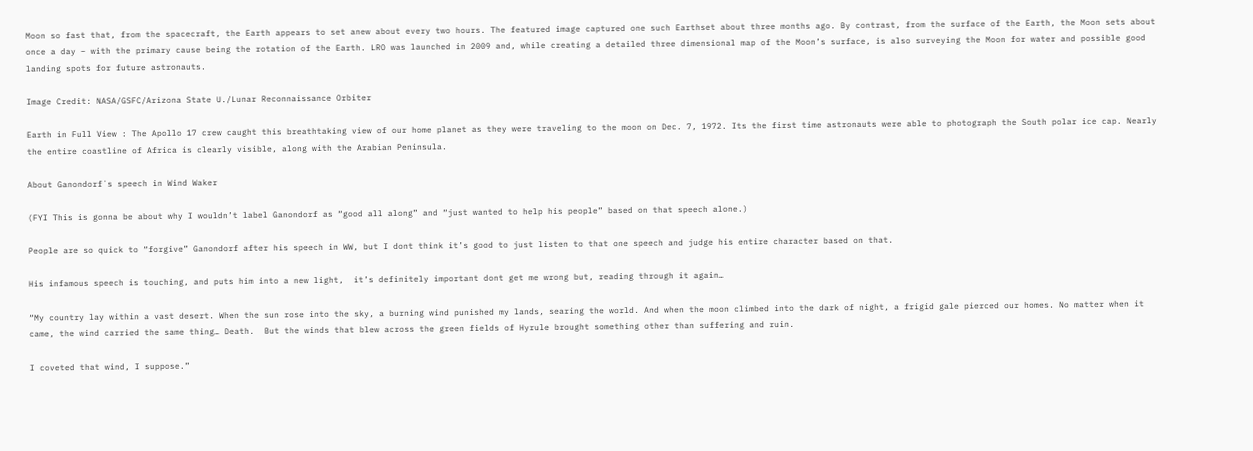Moon so fast that, from the spacecraft, the Earth appears to set anew about every two hours. The featured image captured one such Earthset about three months ago. By contrast, from the surface of the Earth, the Moon sets about once a day – with the primary cause being the rotation of the Earth. LRO was launched in 2009 and, while creating a detailed three dimensional map of the Moon’s surface, is also surveying the Moon for water and possible good landing spots for future astronauts.

Image Credit: NASA/GSFC/Arizona State U./Lunar Reconnaissance Orbiter

Earth in Full View : The Apollo 17 crew caught this breathtaking view of our home planet as they were traveling to the moon on Dec. 7, 1972. Its the first time astronauts were able to photograph the South polar ice cap. Nearly the entire coastline of Africa is clearly visible, along with the Arabian Peninsula.

About Ganondorf´s speech in Wind Waker

(FYI This is gonna be about why I wouldn’t label Ganondorf as “good all along” and “just wanted to help his people” based on that speech alone.)

People are so quick to “forgive” Ganondorf after his speech in WW, but I dont think it’s good to just listen to that one speech and judge his entire character based on that.

His infamous speech is touching, and puts him into a new light,  it’s definitely important dont get me wrong but, reading through it again…

“My country lay within a vast desert. When the sun rose into the sky, a burning wind punished my lands, searing the world. And when the moon climbed into the dark of night, a frigid gale pierced our homes. No matter when it came, the wind carried the same thing… Death.  But the winds that blew across the green fields of Hyrule brought something other than suffering and ruin.

I coveted that wind, I suppose.”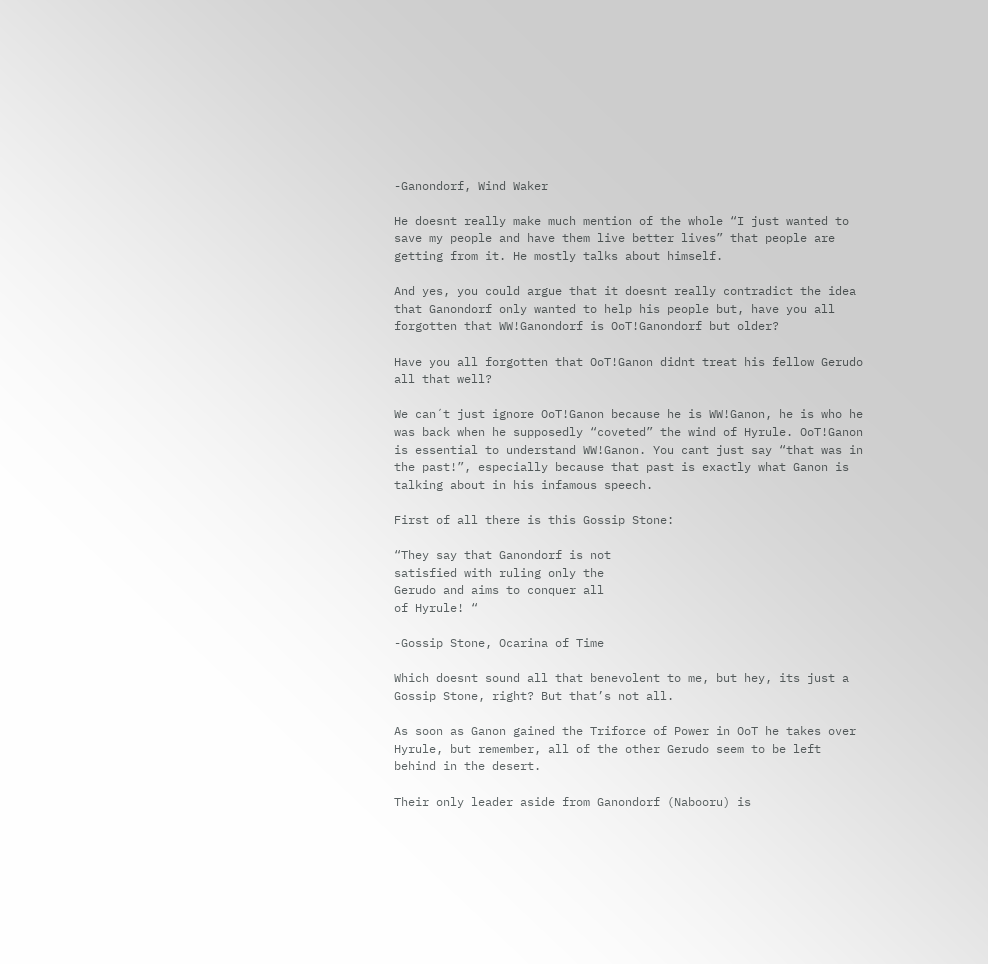-Ganondorf, Wind Waker

He doesnt really make much mention of the whole “I just wanted to save my people and have them live better lives” that people are getting from it. He mostly talks about himself.

And yes, you could argue that it doesnt really contradict the idea that Ganondorf only wanted to help his people but, have you all forgotten that WW!Ganondorf is OoT!Ganondorf but older?

Have you all forgotten that OoT!Ganon didnt treat his fellow Gerudo all that well?

We can´t just ignore OoT!Ganon because he is WW!Ganon, he is who he was back when he supposedly “coveted” the wind of Hyrule. OoT!Ganon is essential to understand WW!Ganon. You cant just say “that was in the past!”, especially because that past is exactly what Ganon is talking about in his infamous speech.

First of all there is this Gossip Stone:

“They say that Ganondorf is not
satisfied with ruling only the
Gerudo and aims to conquer all
of Hyrule! “

-Gossip Stone, Ocarina of Time

Which doesnt sound all that benevolent to me, but hey, its just a Gossip Stone, right? But that’s not all.

As soon as Ganon gained the Triforce of Power in OoT he takes over Hyrule, but remember, all of the other Gerudo seem to be left behind in the desert.

Their only leader aside from Ganondorf (Nabooru) is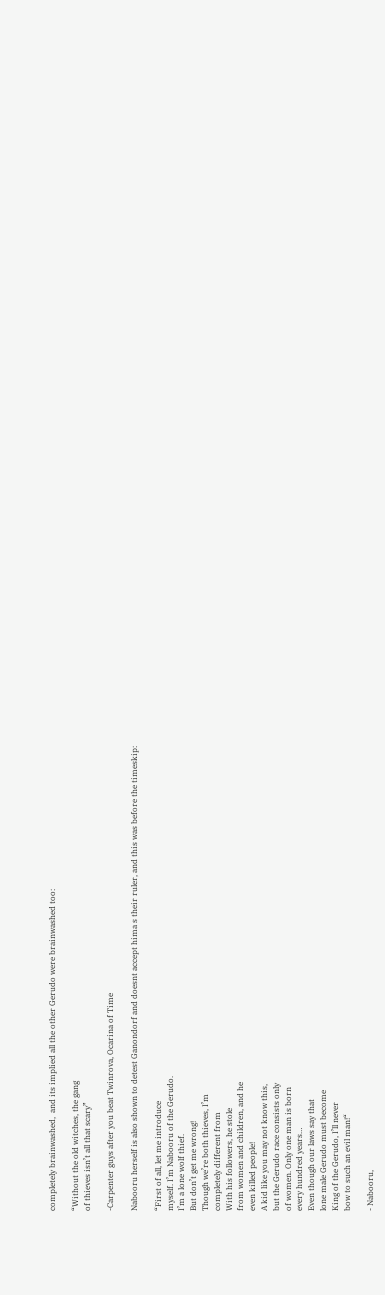completely brainwashed,  and its implied all the other Gerudo were brainwashed too:

“Without the old witches, the gang
of thieves isn’t all that scary”

-Carpenter guys after you beat Twinrova, Ocarina of Time

Nabooru herself is also shown to detest Ganondorf and doesnt accept hima s their ruler, and this was before the timeskip:

“First of all, let me introduce
myself. I’m Nabooru of the Gerudo.
I’m a lone wolf thief.
But don’t get me wrong!
Though we’re both thieves, I’m
completely different from
With his followers, he stole
from women and children, and he
even killed people!
A kid like you may not know this,
but the Gerudo race consists only
of women. Only one man is born
every hundred years…
Even though our laws say that
lone male Gerudo must become
King of the Gerudo, I’ll never
bow to such an evil man!“

- Nabooru,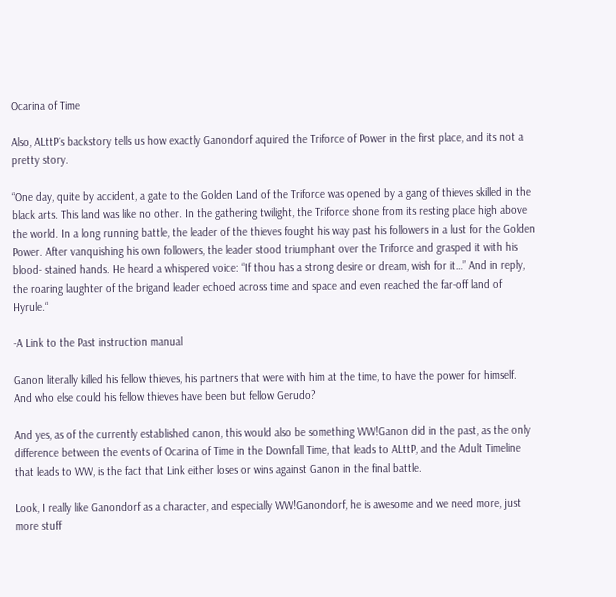Ocarina of Time

Also, ALttP´s backstory tells us how exactly Ganondorf aquired the Triforce of Power in the first place, and its not a pretty story.

“One day, quite by accident, a gate to the Golden Land of the Triforce was opened by a gang of thieves skilled in the black arts. This land was like no other. In the gathering twilight, the Triforce shone from its resting place high above the world. In a long running battle, the leader of the thieves fought his way past his followers in a lust for the Golden Power. After vanquishing his own followers, the leader stood triumphant over the Triforce and grasped it with his blood- stained hands. He heard a whispered voice: “If thou has a strong desire or dream, wish for it…” And in reply, the roaring laughter of the brigand leader echoed across time and space and even reached the far-off land of Hyrule.“

-A Link to the Past instruction manual

Ganon literally killed his fellow thieves, his partners that were with him at the time, to have the power for himself. And who else could his fellow thieves have been but fellow Gerudo?

And yes, as of the currently established canon, this would also be something WW!Ganon did in the past, as the only difference between the events of Ocarina of Time in the Downfall Time, that leads to ALttP, and the Adult Timeline that leads to WW, is the fact that Link either loses or wins against Ganon in the final battle.

Look, I really like Ganondorf as a character, and especially WW!Ganondorf, he is awesome and we need more, just more stuff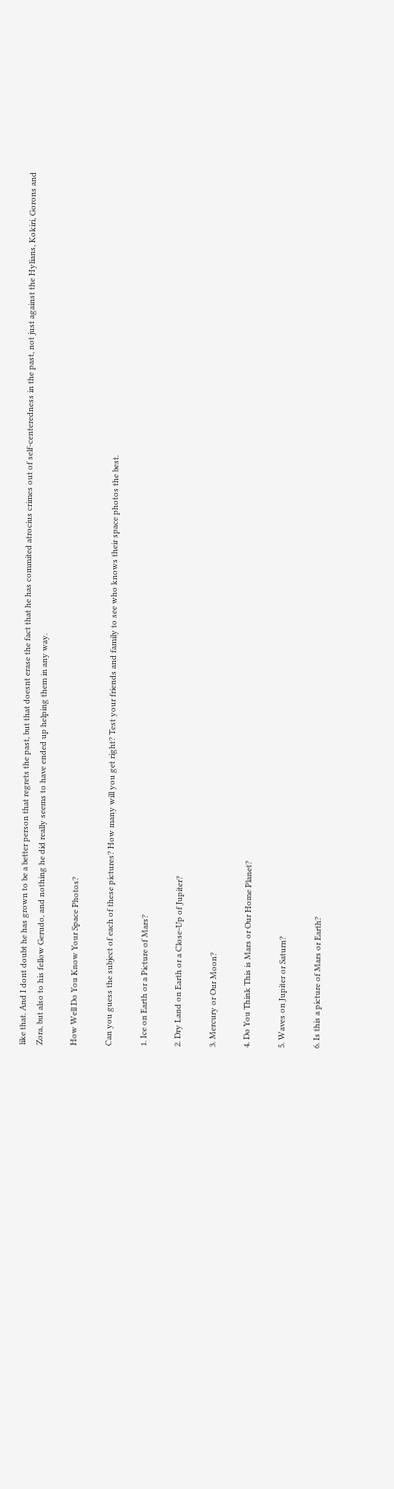like that. And I dont doubt he has grown to be a better person that regrets the past, but that doesnt erase the fact that he has commited atrocius crimes out of self-centeredness in the past, not just against the Hylians, Kokiri, Gorons and Zora, but also to his fellow Gerudo, and nothing he did really seems to have ended up helping them in any way.

How Well Do You Know Your Space Photos?

Can you guess the subject of each of these pictures? How many will you get right? Test your friends and family to see who knows their space photos the best.

1. Ice on Earth or a Picture of Mars?

2. Dry Land on Earth or a Close-Up of Jupiter?

3. Mercury or Our Moon?

4. Do You Think This is Mars or Our Home Planet?

5. Waves on Jupiter or Saturn?

6. Is this a picture of Mars or Earth?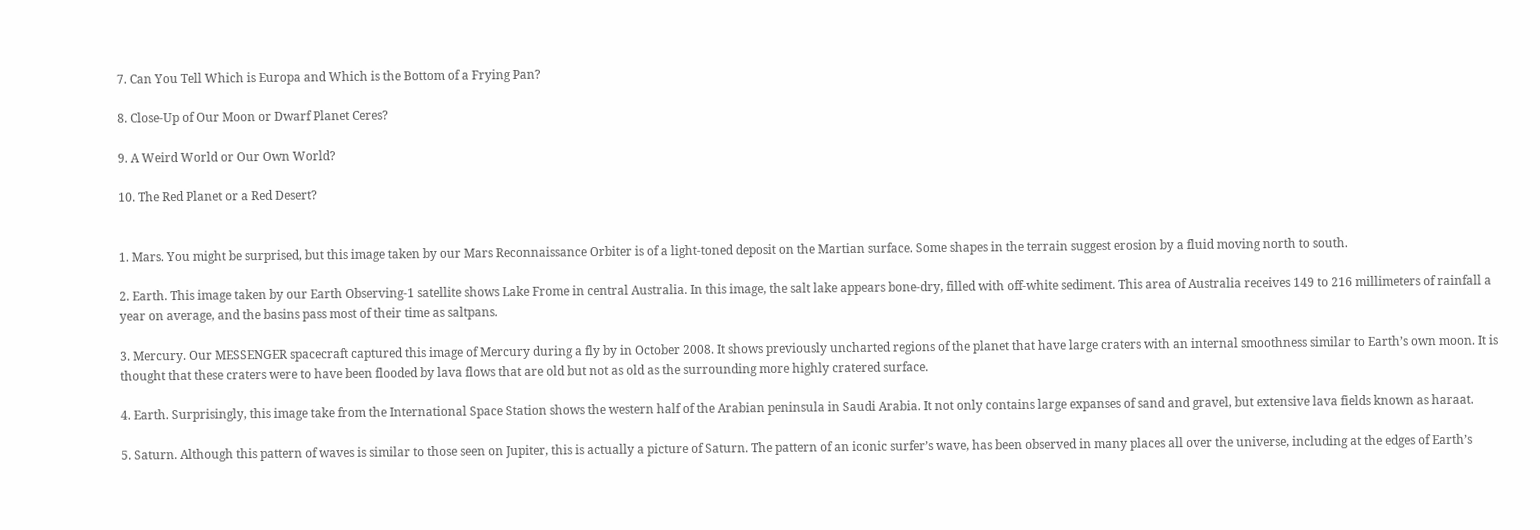7. Can You Tell Which is Europa and Which is the Bottom of a Frying Pan?

8. Close-Up of Our Moon or Dwarf Planet Ceres?

9. A Weird World or Our Own World?

10. The Red Planet or a Red Desert?


1. Mars. You might be surprised, but this image taken by our Mars Reconnaissance Orbiter is of a light-toned deposit on the Martian surface. Some shapes in the terrain suggest erosion by a fluid moving north to south.

2. Earth. This image taken by our Earth Observing-1 satellite shows Lake Frome in central Australia. In this image, the salt lake appears bone-dry, filled with off-white sediment. This area of Australia receives 149 to 216 millimeters of rainfall a year on average, and the basins pass most of their time as saltpans.

3. Mercury. Our MESSENGER spacecraft captured this image of Mercury during a fly by in October 2008. It shows previously uncharted regions of the planet that have large craters with an internal smoothness similar to Earth’s own moon. It is thought that these craters were to have been flooded by lava flows that are old but not as old as the surrounding more highly cratered surface.

4. Earth. Surprisingly, this image take from the International Space Station shows the western half of the Arabian peninsula in Saudi Arabia. It not only contains large expanses of sand and gravel, but extensive lava fields known as haraat.

5. Saturn. Although this pattern of waves is similar to those seen on Jupiter, this is actually a picture of Saturn. The pattern of an iconic surfer’s wave, has been observed in many places all over the universe, including at the edges of Earth’s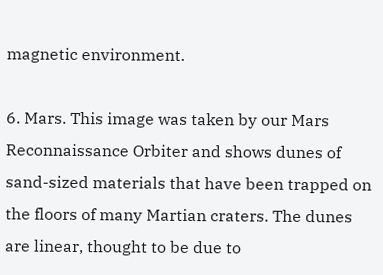magnetic environment.

6. Mars. This image was taken by our Mars Reconnaissance Orbiter and shows dunes of sand-sized materials that have been trapped on the floors of many Martian craters. The dunes are linear, thought to be due to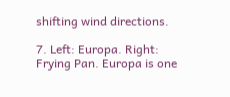shifting wind directions.

7. Left: Europa. Right: Frying Pan. Europa is one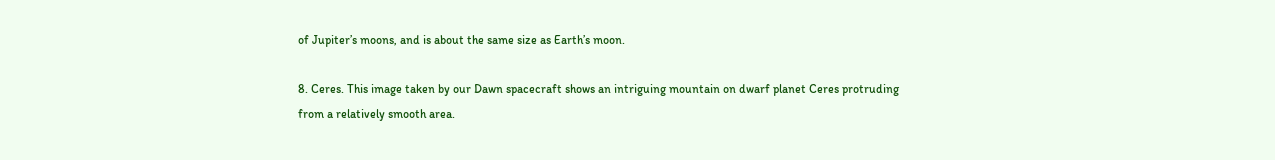of Jupiter’s moons, and is about the same size as Earth’s moon.

8. Ceres. This image taken by our Dawn spacecraft shows an intriguing mountain on dwarf planet Ceres protruding from a relatively smooth area.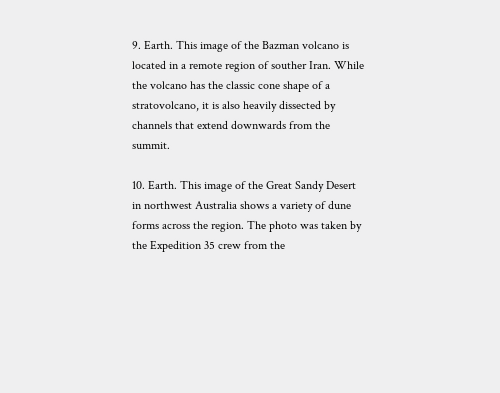9. Earth. This image of the Bazman volcano is located in a remote region of souther Iran. While the volcano has the classic cone shape of a stratovolcano, it is also heavily dissected by channels that extend downwards from the summit.

10. Earth. This image of the Great Sandy Desert in northwest Australia shows a variety of dune forms across the region. The photo was taken by the Expedition 35 crew from the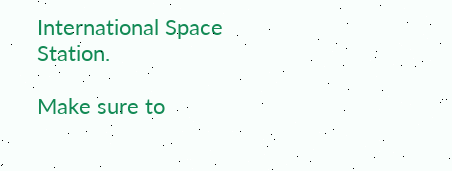International Space Station.

Make sure to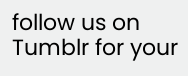follow us on Tumblr for your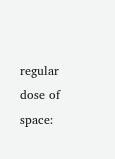regular dose of space: